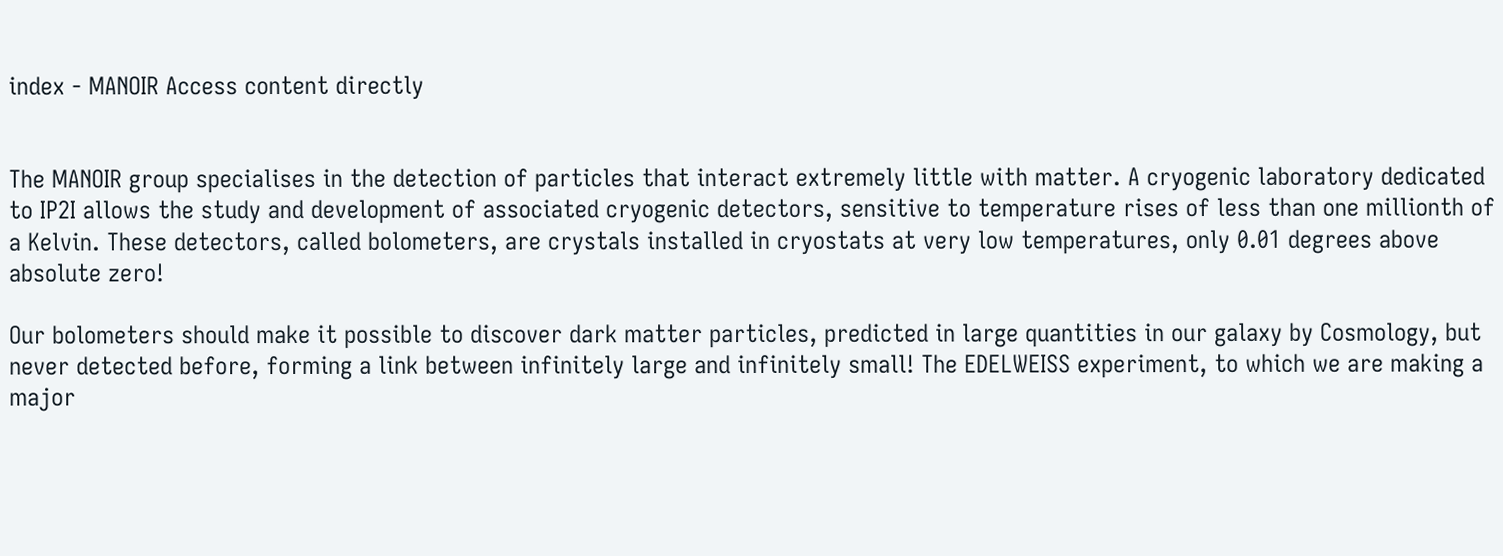index - MANOIR Access content directly


The MANOIR group specialises in the detection of particles that interact extremely little with matter. A cryogenic laboratory dedicated to IP2I allows the study and development of associated cryogenic detectors, sensitive to temperature rises of less than one millionth of a Kelvin. These detectors, called bolometers, are crystals installed in cryostats at very low temperatures, only 0.01 degrees above absolute zero!

Our bolometers should make it possible to discover dark matter particles, predicted in large quantities in our galaxy by Cosmology, but never detected before, forming a link between infinitely large and infinitely small! The EDELWEISS experiment, to which we are making a major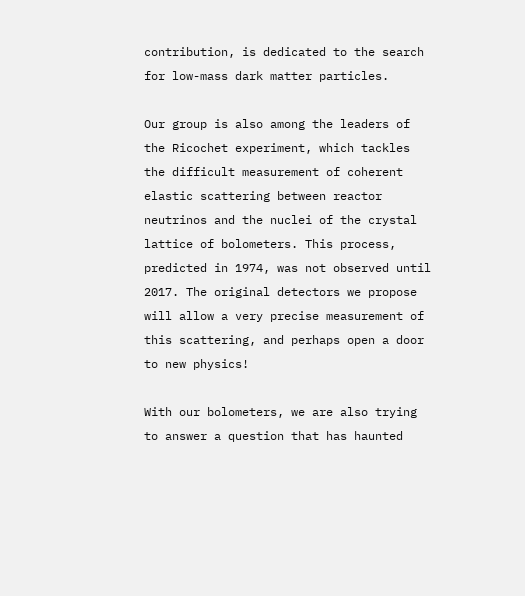contribution, is dedicated to the search for low-mass dark matter particles.

Our group is also among the leaders of the Ricochet experiment, which tackles the difficult measurement of coherent elastic scattering between reactor neutrinos and the nuclei of the crystal lattice of bolometers. This process, predicted in 1974, was not observed until 2017. The original detectors we propose will allow a very precise measurement of this scattering, and perhaps open a door to new physics!

With our bolometers, we are also trying to answer a question that has haunted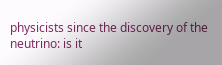physicists since the discovery of the neutrino: is it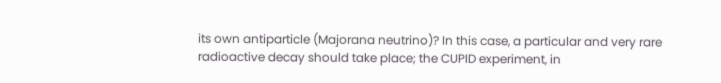its own antiparticle (Majorana neutrino)? In this case, a particular and very rare radioactive decay should take place; the CUPID experiment, in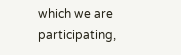which we are participating,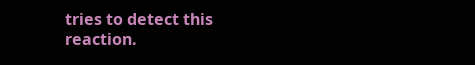tries to detect this reaction.